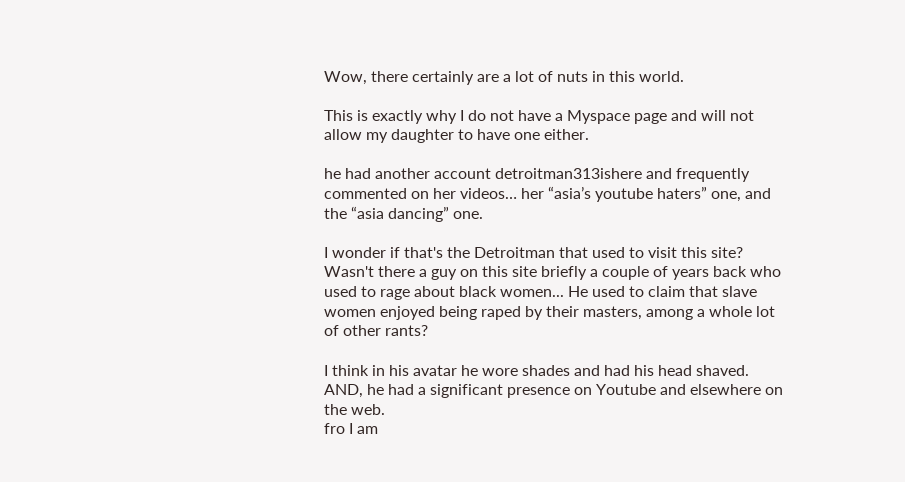Wow, there certainly are a lot of nuts in this world.

This is exactly why I do not have a Myspace page and will not allow my daughter to have one either.

he had another account detroitman313ishere and frequently commented on her videos… her “asia’s youtube haters” one, and the “asia dancing” one.

I wonder if that's the Detroitman that used to visit this site?
Wasn't there a guy on this site briefly a couple of years back who used to rage about black women... He used to claim that slave women enjoyed being raped by their masters, among a whole lot of other rants?

I think in his avatar he wore shades and had his head shaved. AND, he had a significant presence on Youtube and elsewhere on the web.
fro I am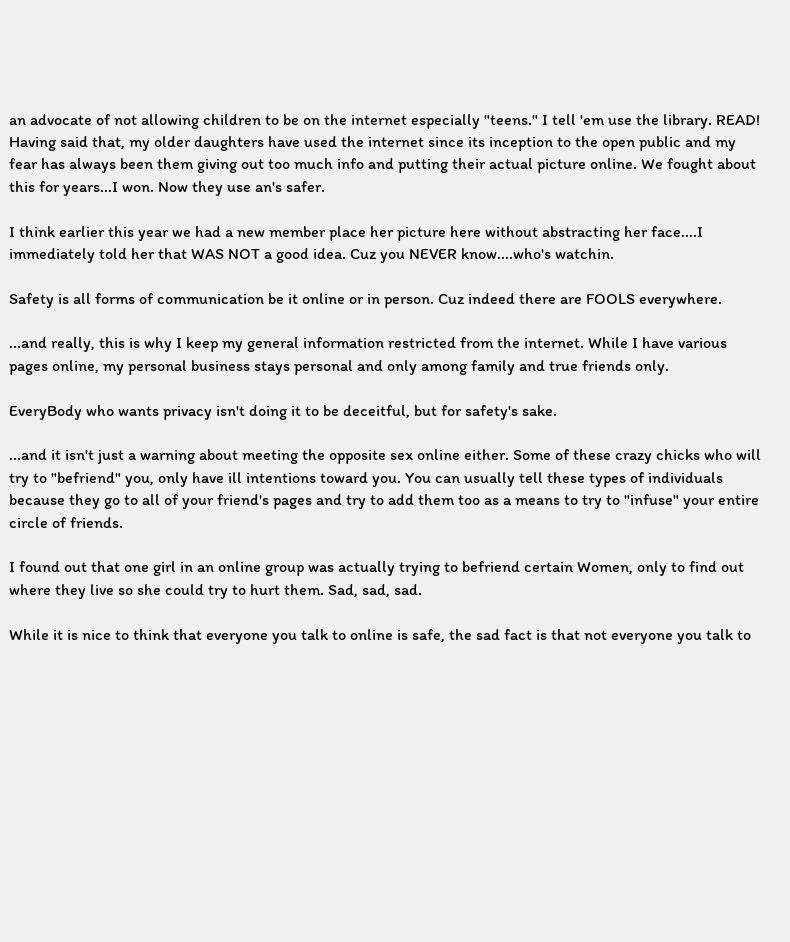an advocate of not allowing children to be on the internet especially "teens." I tell 'em use the library. READ! Having said that, my older daughters have used the internet since its inception to the open public and my fear has always been them giving out too much info and putting their actual picture online. We fought about this for years...I won. Now they use an's safer.

I think earlier this year we had a new member place her picture here without abstracting her face....I immediately told her that WAS NOT a good idea. Cuz you NEVER know....who's watchin.

Safety is all forms of communication be it online or in person. Cuz indeed there are FOOLS everywhere.

...and really, this is why I keep my general information restricted from the internet. While I have various pages online, my personal business stays personal and only among family and true friends only.

EveryBody who wants privacy isn't doing it to be deceitful, but for safety's sake.

...and it isn't just a warning about meeting the opposite sex online either. Some of these crazy chicks who will try to "befriend" you, only have ill intentions toward you. You can usually tell these types of individuals because they go to all of your friend's pages and try to add them too as a means to try to "infuse" your entire circle of friends.

I found out that one girl in an online group was actually trying to befriend certain Women, only to find out where they live so she could try to hurt them. Sad, sad, sad.

While it is nice to think that everyone you talk to online is safe, the sad fact is that not everyone you talk to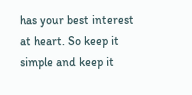has your best interest at heart. So keep it simple and keep it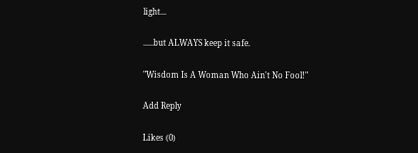light...

.....but ALWAYS keep it safe.

"Wisdom Is A Woman Who Ain't No Fool!"

Add Reply

Likes (0)